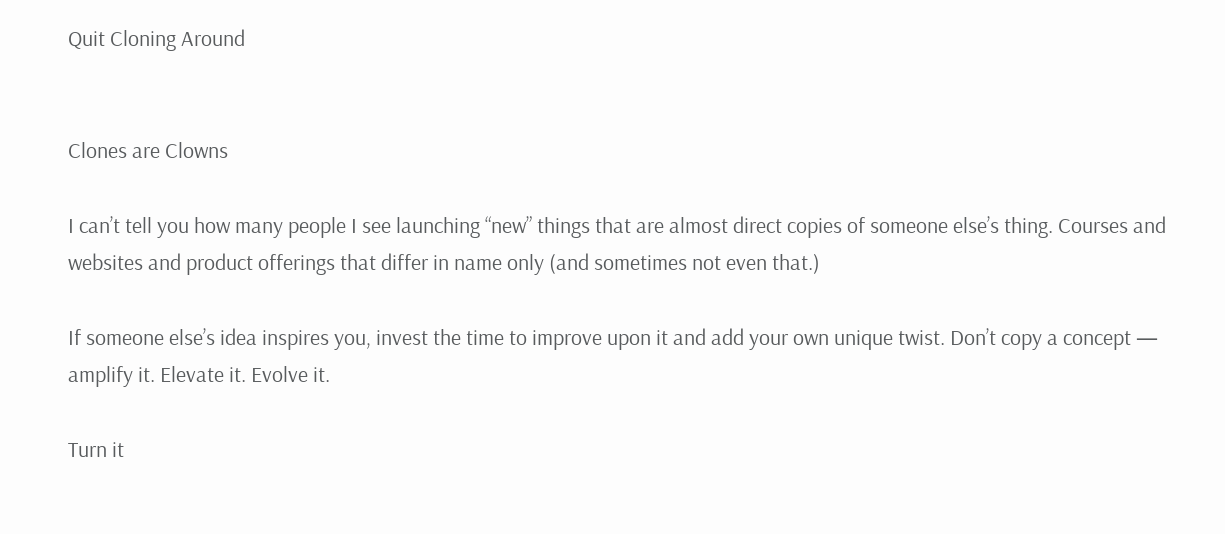Quit Cloning Around


Clones are Clowns

I can’t tell you how many people I see launching “new” things that are almost direct copies of someone else’s thing. Courses and websites and product offerings that differ in name only (and sometimes not even that.)

If someone else’s idea inspires you, invest the time to improve upon it and add your own unique twist. Don’t copy a concept — amplify it. Elevate it. Evolve it.

Turn it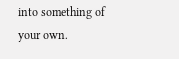into something of your own.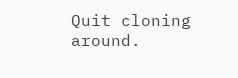Quit cloning around.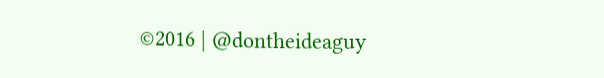©2016 | @dontheideaguy